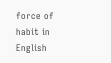force of habit in English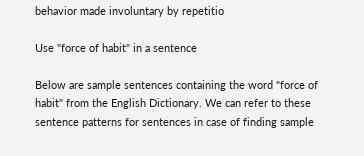behavior made involuntary by repetitio

Use "force of habit" in a sentence

Below are sample sentences containing the word "force of habit" from the English Dictionary. We can refer to these sentence patterns for sentences in case of finding sample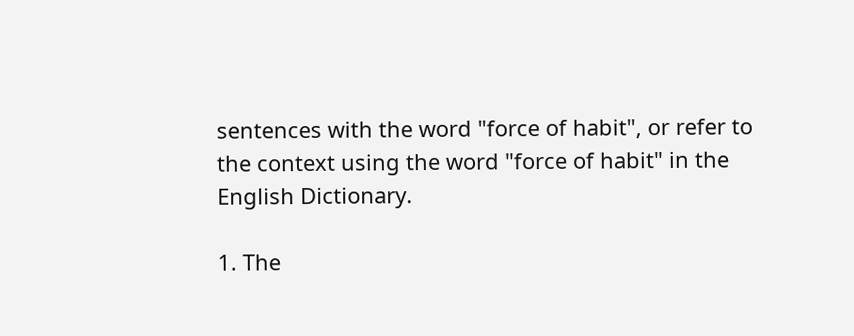sentences with the word "force of habit", or refer to the context using the word "force of habit" in the English Dictionary.

1. The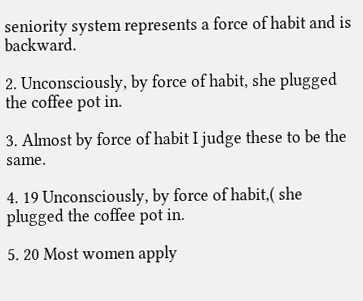seniority system represents a force of habit and is backward.

2. Unconsciously, by force of habit, she plugged the coffee pot in.

3. Almost by force of habit I judge these to be the same.

4. 19 Unconsciously, by force of habit,( she plugged the coffee pot in.

5. 20 Most women apply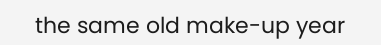the same old make-up year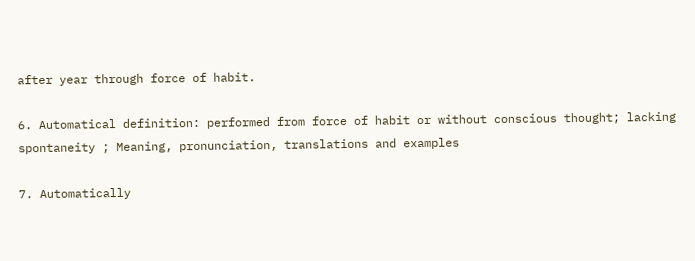after year through force of habit.

6. Automatical definition: performed from force of habit or without conscious thought; lacking spontaneity ; Meaning, pronunciation, translations and examples

7. Automatically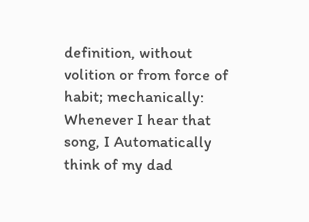definition, without volition or from force of habit; mechanically: Whenever I hear that song, I Automatically think of my dad